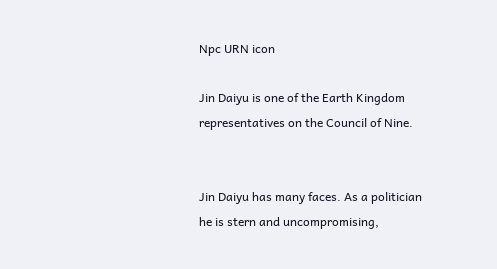Npc URN icon

Jin Daiyu is one of the Earth Kingdom representatives on the Council of Nine.


Jin Daiyu has many faces. As a politician he is stern and uncompromising,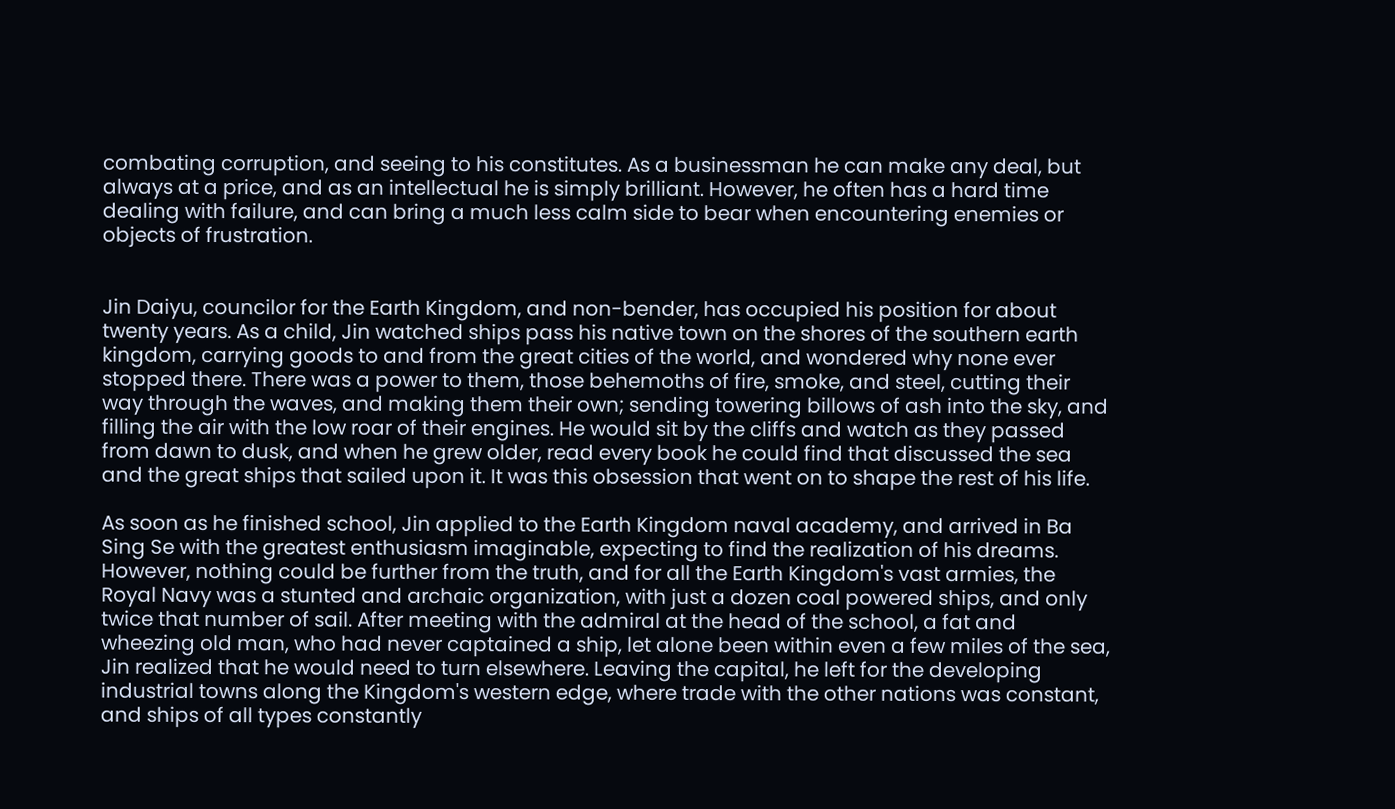combating corruption, and seeing to his constitutes. As a businessman he can make any deal, but always at a price, and as an intellectual he is simply brilliant. However, he often has a hard time dealing with failure, and can bring a much less calm side to bear when encountering enemies or objects of frustration.


Jin Daiyu, councilor for the Earth Kingdom, and non-bender, has occupied his position for about twenty years. As a child, Jin watched ships pass his native town on the shores of the southern earth kingdom, carrying goods to and from the great cities of the world, and wondered why none ever stopped there. There was a power to them, those behemoths of fire, smoke, and steel, cutting their way through the waves, and making them their own; sending towering billows of ash into the sky, and filling the air with the low roar of their engines. He would sit by the cliffs and watch as they passed from dawn to dusk, and when he grew older, read every book he could find that discussed the sea and the great ships that sailed upon it. It was this obsession that went on to shape the rest of his life.

As soon as he finished school, Jin applied to the Earth Kingdom naval academy, and arrived in Ba Sing Se with the greatest enthusiasm imaginable, expecting to find the realization of his dreams. However, nothing could be further from the truth, and for all the Earth Kingdom's vast armies, the Royal Navy was a stunted and archaic organization, with just a dozen coal powered ships, and only twice that number of sail. After meeting with the admiral at the head of the school, a fat and wheezing old man, who had never captained a ship, let alone been within even a few miles of the sea, Jin realized that he would need to turn elsewhere. Leaving the capital, he left for the developing industrial towns along the Kingdom's western edge, where trade with the other nations was constant, and ships of all types constantly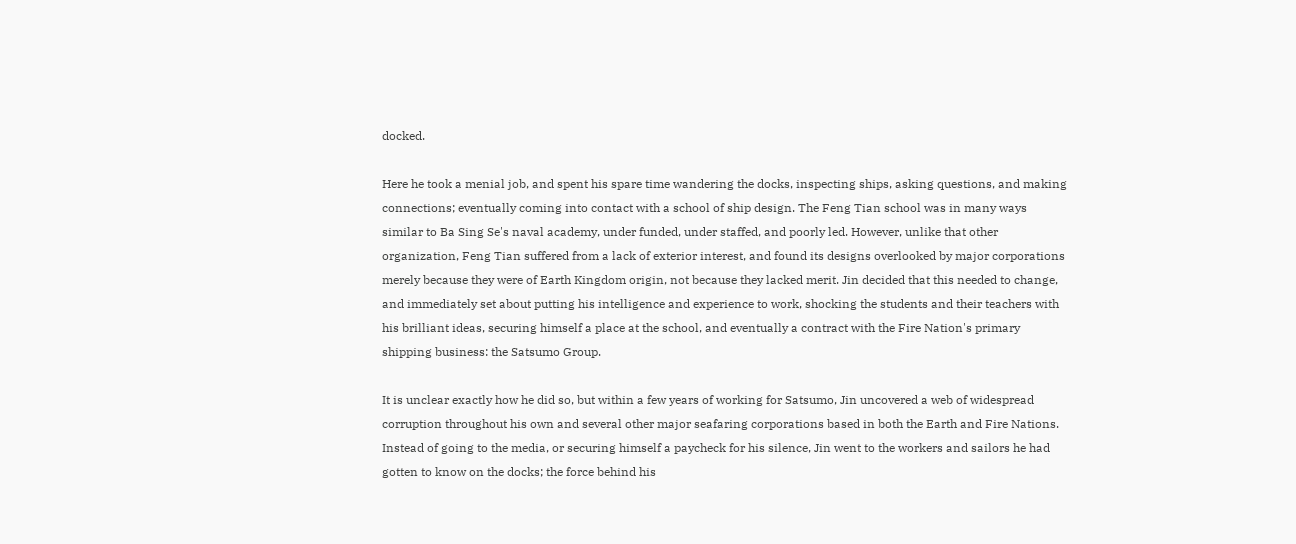docked.

Here he took a menial job, and spent his spare time wandering the docks, inspecting ships, asking questions, and making connections; eventually coming into contact with a school of ship design. The Feng Tian school was in many ways similar to Ba Sing Se's naval academy, under funded, under staffed, and poorly led. However, unlike that other organization, Feng Tian suffered from a lack of exterior interest, and found its designs overlooked by major corporations merely because they were of Earth Kingdom origin, not because they lacked merit. Jin decided that this needed to change, and immediately set about putting his intelligence and experience to work, shocking the students and their teachers with his brilliant ideas, securing himself a place at the school, and eventually a contract with the Fire Nation's primary shipping business: the Satsumo Group.

It is unclear exactly how he did so, but within a few years of working for Satsumo, Jin uncovered a web of widespread corruption throughout his own and several other major seafaring corporations based in both the Earth and Fire Nations. Instead of going to the media, or securing himself a paycheck for his silence, Jin went to the workers and sailors he had gotten to know on the docks; the force behind his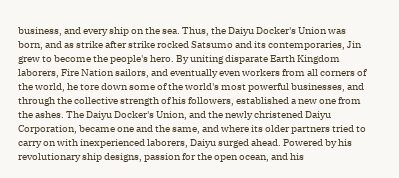business, and every ship on the sea. Thus, the Daiyu Docker's Union was born, and as strike after strike rocked Satsumo and its contemporaries, Jin grew to become the people's hero. By uniting disparate Earth Kingdom laborers, Fire Nation sailors, and eventually even workers from all corners of the world, he tore down some of the world's most powerful businesses, and through the collective strength of his followers, established a new one from the ashes. The Daiyu Docker's Union, and the newly christened Daiyu Corporation, became one and the same, and where its older partners tried to carry on with inexperienced laborers, Daiyu surged ahead. Powered by his revolutionary ship designs, passion for the open ocean, and his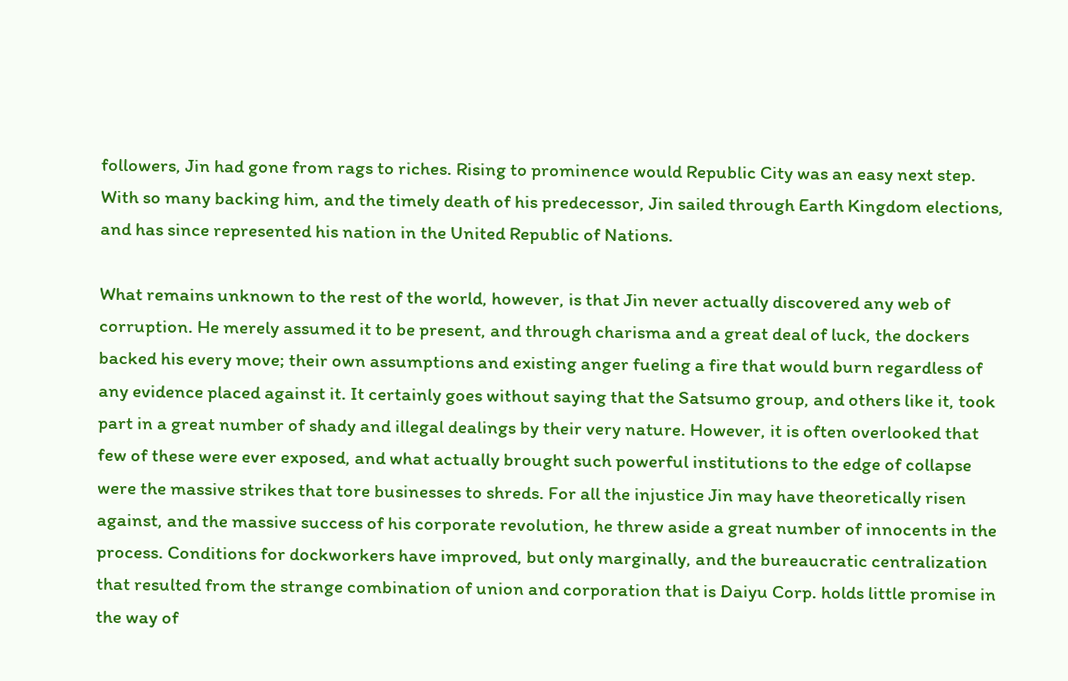followers, Jin had gone from rags to riches. Rising to prominence would Republic City was an easy next step. With so many backing him, and the timely death of his predecessor, Jin sailed through Earth Kingdom elections, and has since represented his nation in the United Republic of Nations.

What remains unknown to the rest of the world, however, is that Jin never actually discovered any web of corruption. He merely assumed it to be present, and through charisma and a great deal of luck, the dockers backed his every move; their own assumptions and existing anger fueling a fire that would burn regardless of any evidence placed against it. It certainly goes without saying that the Satsumo group, and others like it, took part in a great number of shady and illegal dealings by their very nature. However, it is often overlooked that few of these were ever exposed, and what actually brought such powerful institutions to the edge of collapse were the massive strikes that tore businesses to shreds. For all the injustice Jin may have theoretically risen against, and the massive success of his corporate revolution, he threw aside a great number of innocents in the process. Conditions for dockworkers have improved, but only marginally, and the bureaucratic centralization that resulted from the strange combination of union and corporation that is Daiyu Corp. holds little promise in the way of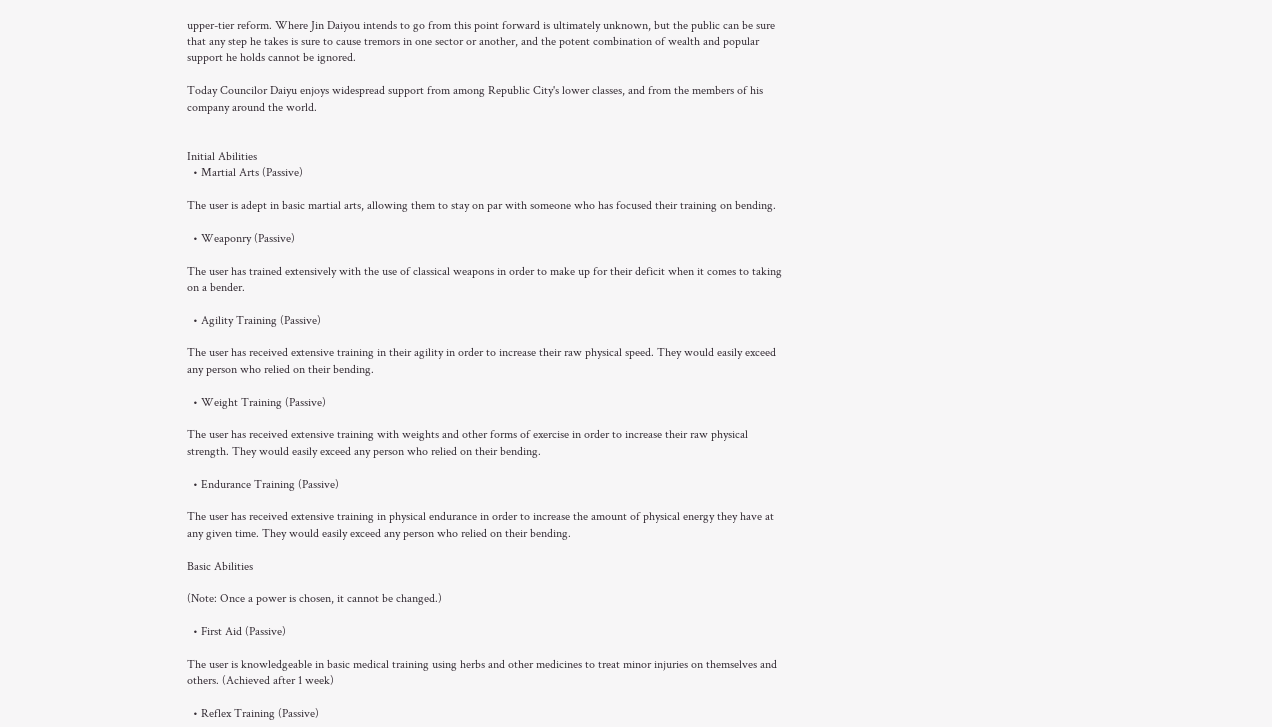upper-tier reform. Where Jin Daiyou intends to go from this point forward is ultimately unknown, but the public can be sure that any step he takes is sure to cause tremors in one sector or another, and the potent combination of wealth and popular support he holds cannot be ignored.

Today Councilor Daiyu enjoys widespread support from among Republic City's lower classes, and from the members of his company around the world.


Initial Abilities
  • Martial Arts (Passive)

The user is adept in basic martial arts, allowing them to stay on par with someone who has focused their training on bending.

  • Weaponry (Passive)

The user has trained extensively with the use of classical weapons in order to make up for their deficit when it comes to taking on a bender.

  • Agility Training (Passive)

The user has received extensive training in their agility in order to increase their raw physical speed. They would easily exceed any person who relied on their bending.

  • Weight Training (Passive)

The user has received extensive training with weights and other forms of exercise in order to increase their raw physical strength. They would easily exceed any person who relied on their bending.

  • Endurance Training (Passive)

The user has received extensive training in physical endurance in order to increase the amount of physical energy they have at any given time. They would easily exceed any person who relied on their bending.

Basic Abilities

(Note: Once a power is chosen, it cannot be changed.)

  • First Aid (Passive)

The user is knowledgeable in basic medical training using herbs and other medicines to treat minor injuries on themselves and others. (Achieved after 1 week)

  • Reflex Training (Passive)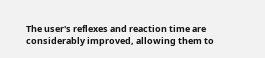The user's reflexes and reaction time are considerably improved, allowing them to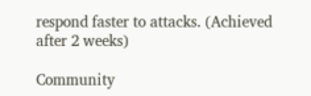respond faster to attacks. (Achieved after 2 weeks)

Community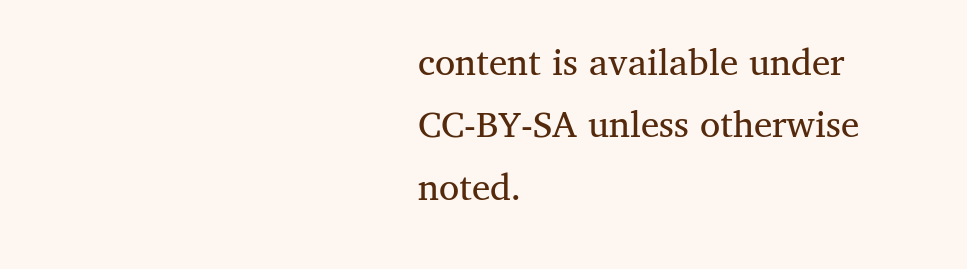content is available under CC-BY-SA unless otherwise noted.